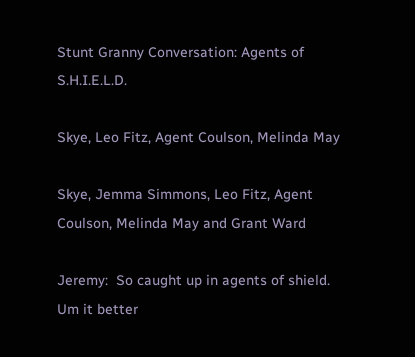Stunt Granny Conversation: Agents of S.H.I.E.L.D.

Skye, Leo Fitz, Agent Coulson, Melinda May

Skye, Jemma Simmons, Leo Fitz, Agent Coulson, Melinda May and Grant Ward

Jeremy:  So caught up in agents of shield. Um it better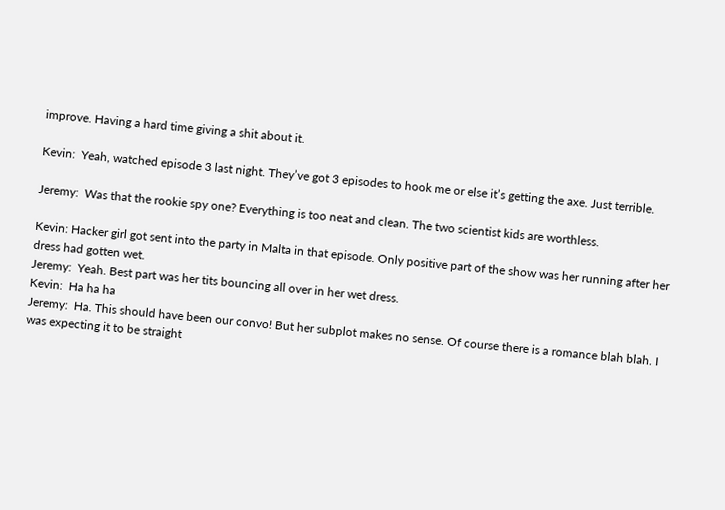improve. Having a hard time giving a shit about it.

Kevin:  Yeah, watched episode 3 last night. They’ve got 3 episodes to hook me or else it’s getting the axe. Just terrible.

Jeremy:  Was that the rookie spy one? Everything is too neat and clean. The two scientist kids are worthless.

Kevin: Hacker girl got sent into the party in Malta in that episode. Only positive part of the show was her running after her dress had gotten wet.
Jeremy:  Yeah. Best part was her tits bouncing all over in her wet dress.
Kevin:  Ha ha ha
Jeremy:  Ha. This should have been our convo! But her subplot makes no sense. Of course there is a romance blah blah. I was expecting it to be straight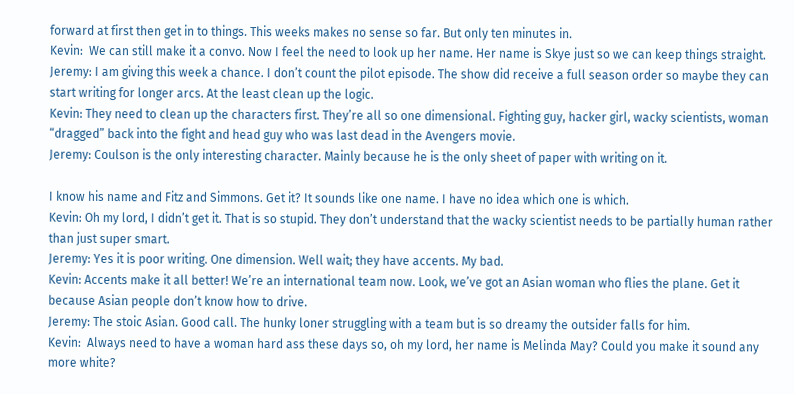forward at first then get in to things. This weeks makes no sense so far. But only ten minutes in.
Kevin:  We can still make it a convo. Now I feel the need to look up her name. Her name is Skye just so we can keep things straight.
Jeremy: I am giving this week a chance. I don’t count the pilot episode. The show did receive a full season order so maybe they can start writing for longer arcs. At the least clean up the logic.
Kevin: They need to clean up the characters first. They’re all so one dimensional. Fighting guy, hacker girl, wacky scientists, woman “dragged” back into the fight and head guy who was last dead in the Avengers movie.
Jeremy: Coulson is the only interesting character. Mainly because he is the only sheet of paper with writing on it.

I know his name and Fitz and Simmons. Get it? It sounds like one name. I have no idea which one is which.
Kevin: Oh my lord, I didn’t get it. That is so stupid. They don’t understand that the wacky scientist needs to be partially human rather than just super smart.
Jeremy: Yes it is poor writing. One dimension. Well wait; they have accents. My bad.
Kevin: Accents make it all better! We’re an international team now. Look, we’ve got an Asian woman who flies the plane. Get it because Asian people don’t know how to drive.
Jeremy: The stoic Asian. Good call. The hunky loner struggling with a team but is so dreamy the outsider falls for him.
Kevin:  Always need to have a woman hard ass these days so, oh my lord, her name is Melinda May? Could you make it sound any more white?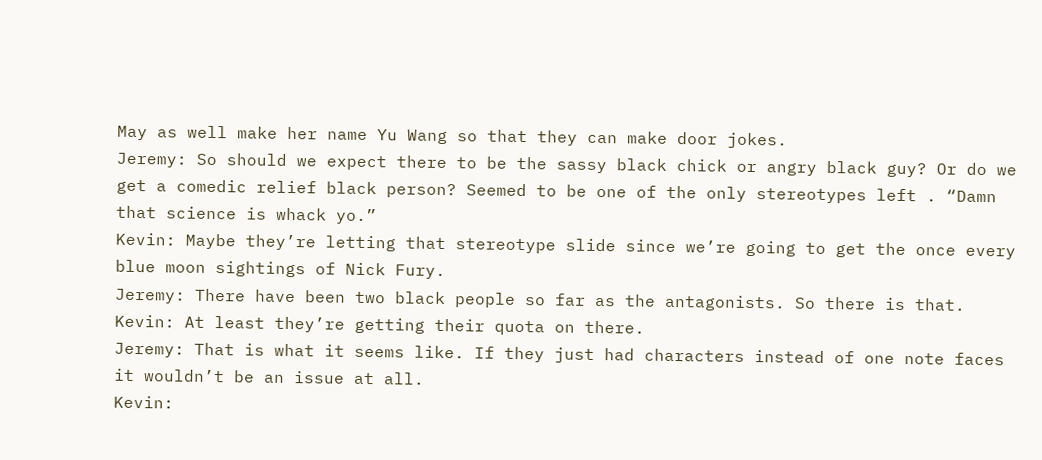May as well make her name Yu Wang so that they can make door jokes.
Jeremy: So should we expect there to be the sassy black chick or angry black guy? Or do we get a comedic relief black person? Seemed to be one of the only stereotypes left . “Damn that science is whack yo.”
Kevin: Maybe they’re letting that stereotype slide since we’re going to get the once every blue moon sightings of Nick Fury.
Jeremy: There have been two black people so far as the antagonists. So there is that.
Kevin: At least they’re getting their quota on there.
Jeremy: That is what it seems like. If they just had characters instead of one note faces it wouldn’t be an issue at all.
Kevin: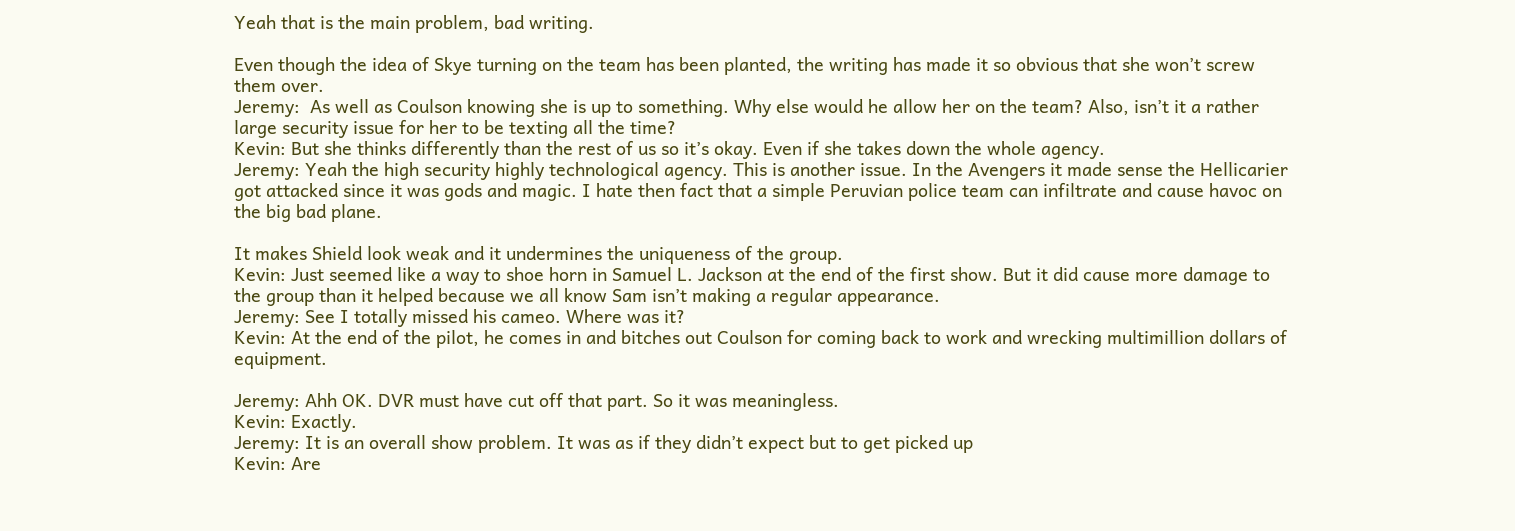Yeah that is the main problem, bad writing.

Even though the idea of Skye turning on the team has been planted, the writing has made it so obvious that she won’t screw them over.
Jeremy:  As well as Coulson knowing she is up to something. Why else would he allow her on the team? Also, isn’t it a rather large security issue for her to be texting all the time?
Kevin: But she thinks differently than the rest of us so it’s okay. Even if she takes down the whole agency.
Jeremy: Yeah the high security highly technological agency. This is another issue. In the Avengers it made sense the Hellicarier got attacked since it was gods and magic. I hate then fact that a simple Peruvian police team can infiltrate and cause havoc on the big bad plane.

It makes Shield look weak and it undermines the uniqueness of the group.
Kevin: Just seemed like a way to shoe horn in Samuel L. Jackson at the end of the first show. But it did cause more damage to the group than it helped because we all know Sam isn’t making a regular appearance.
Jeremy: See I totally missed his cameo. Where was it?
Kevin: At the end of the pilot, he comes in and bitches out Coulson for coming back to work and wrecking multimillion dollars of equipment.

Jeremy: Ahh OK. DVR must have cut off that part. So it was meaningless.
Kevin: Exactly.
Jeremy: It is an overall show problem. It was as if they didn’t expect but to get picked up
Kevin: Are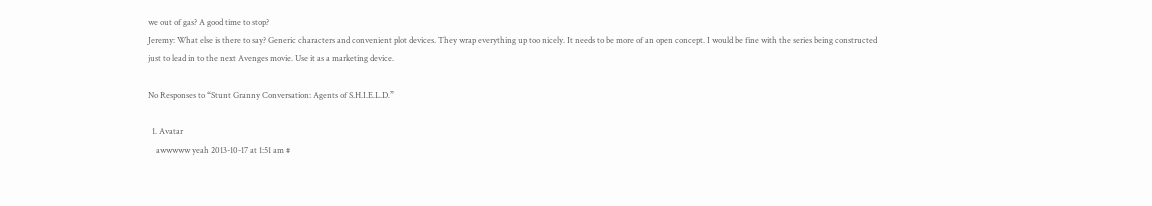we out of gas? A good time to stop?
Jeremy: What else is there to say? Generic characters and convenient plot devices. They wrap everything up too nicely. It needs to be more of an open concept. I would be fine with the series being constructed just to lead in to the next Avenges movie. Use it as a marketing device.

No Responses to “Stunt Granny Conversation: Agents of S.H.I.E.L.D.”

  1. Avatar
    awwwww yeah 2013-10-17 at 1:51 am #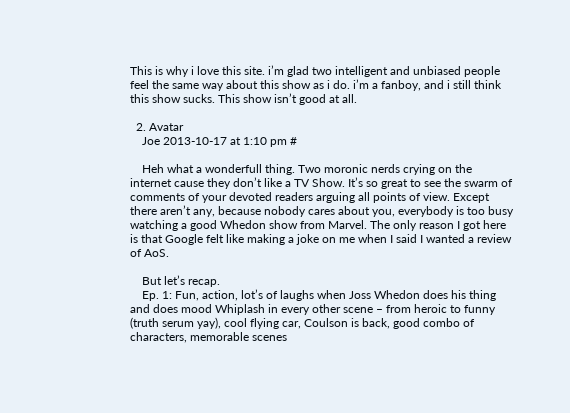This is why i love this site. i’m glad two intelligent and unbiased people feel the same way about this show as i do. i’m a fanboy, and i still think this show sucks. This show isn’t good at all.

  2. Avatar
    Joe 2013-10-17 at 1:10 pm #

    Heh what a wonderfull thing. Two moronic nerds crying on the internet cause they don’t like a TV Show. It’s so great to see the swarm of comments of your devoted readers arguing all points of view. Except there aren’t any, because nobody cares about you, everybody is too busy watching a good Whedon show from Marvel. The only reason I got here is that Google felt like making a joke on me when I said I wanted a review of AoS.

    But let’s recap.
    Ep. 1: Fun, action, lot’s of laughs when Joss Whedon does his thing and does mood Whiplash in every other scene – from heroic to funny (truth serum yay), cool flying car, Coulson is back, good combo of characters, memorable scenes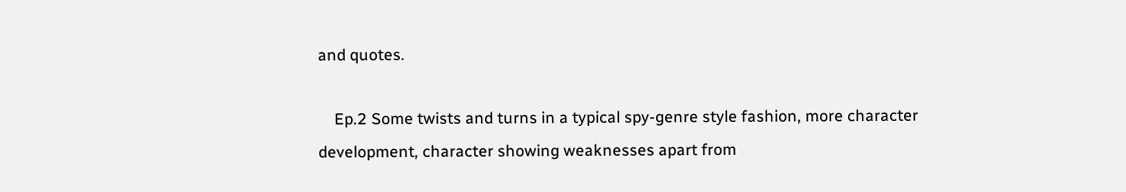and quotes.

    Ep.2 Some twists and turns in a typical spy-genre style fashion, more character development, character showing weaknesses apart from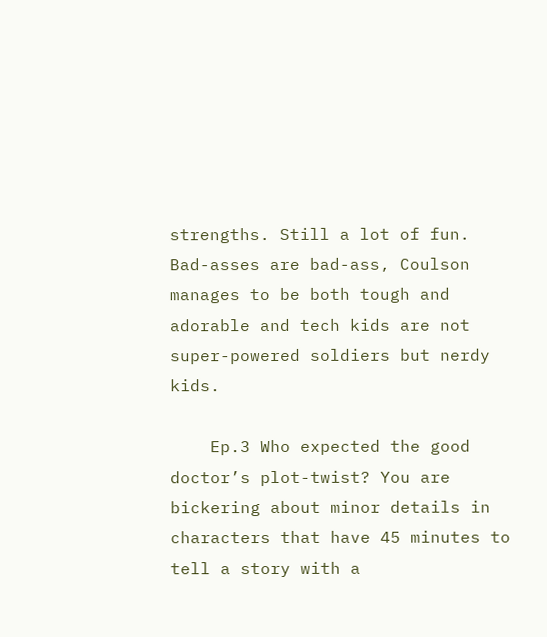strengths. Still a lot of fun. Bad-asses are bad-ass, Coulson manages to be both tough and adorable and tech kids are not super-powered soldiers but nerdy kids.

    Ep.3 Who expected the good doctor’s plot-twist? You are bickering about minor details in characters that have 45 minutes to tell a story with a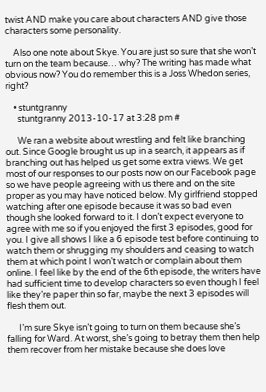twist AND make you care about characters AND give those characters some personality.

    Also one note about Skye. You are just so sure that she won’t turn on the team because… why? The writing has made what obvious now? You do remember this is a Joss Whedon series, right?

    • stuntgranny
      stuntgranny 2013-10-17 at 3:28 pm #

      We ran a website about wrestling and felt like branching out. Since Google brought us up in a search, it appears as if branching out has helped us get some extra views. We get most of our responses to our posts now on our Facebook page so we have people agreeing with us there and on the site proper as you may have noticed below. My girlfriend stopped watching after one episode because it was so bad even though she looked forward to it. I don’t expect everyone to agree with me so if you enjoyed the first 3 episodes, good for you. I give all shows I like a 6 episode test before continuing to watch them or shrugging my shoulders and ceasing to watch them at which point I won’t watch or complain about them online. I feel like by the end of the 6th episode, the writers have had sufficient time to develop characters so even though I feel like they’re paper thin so far, maybe the next 3 episodes will flesh them out.

      I’m sure Skye isn’t going to turn on them because she’s falling for Ward. At worst, she’s going to betray them then help them recover from her mistake because she does love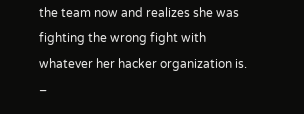the team now and realizes she was fighting the wrong fight with whatever her hacker organization is. –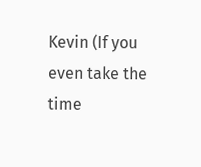Kevin (If you even take the time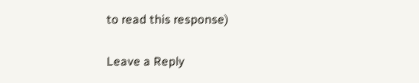to read this response)

Leave a Reply